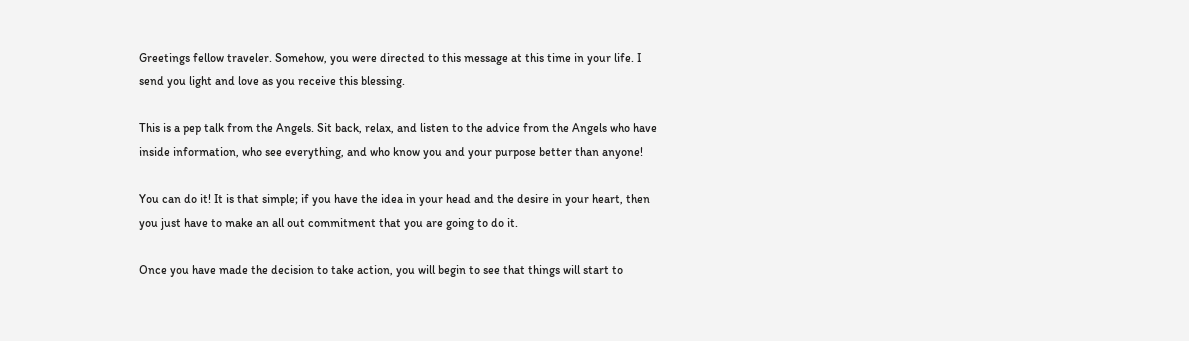Greetings fellow traveler. Somehow, you were directed to this message at this time in your life. I send you light and love as you receive this blessing.

This is a pep talk from the Angels. Sit back, relax, and listen to the advice from the Angels who have inside information, who see everything, and who know you and your purpose better than anyone!

You can do it! It is that simple; if you have the idea in your head and the desire in your heart, then you just have to make an all out commitment that you are going to do it.

Once you have made the decision to take action, you will begin to see that things will start to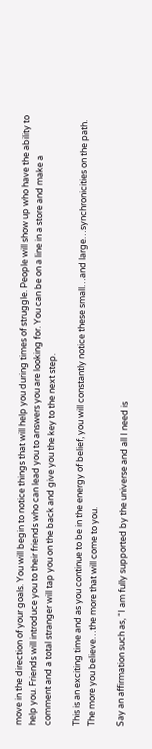move in the direction of your goals. You will begin to notice things that will help you during times of struggle. People will show up who have the ability to help you. Friends will introduce you to their friends who can lead you to answers you are looking for. You can be on a line in a store and make a comment and a total stranger will tap you on the back and give you the key to the next step.

This is an exciting time and as you continue to be in the energy of belief, you will constantly notice these small…and large…synchronicities on the path. The more you believe…the more that will come to you.

Say an affirmation such as, “I am fully supported by the universe and all I need is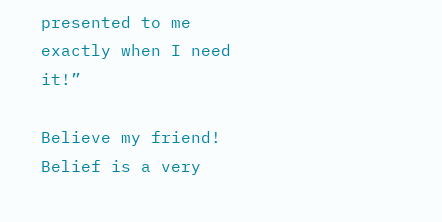presented to me exactly when I need it!”

Believe my friend! Belief is a very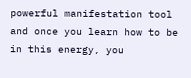powerful manifestation tool and once you learn how to be in this energy, you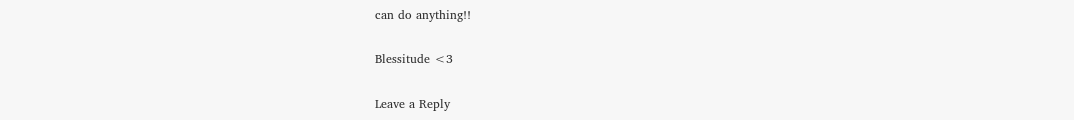can do anything!!

Blessitude <3

Leave a Reply